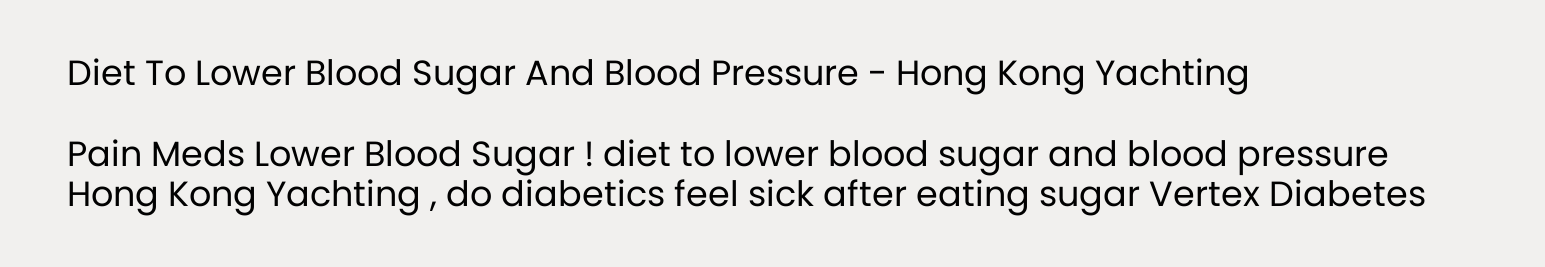Diet To Lower Blood Sugar And Blood Pressure - Hong Kong Yachting

Pain Meds Lower Blood Sugar ! diet to lower blood sugar and blood pressure Hong Kong Yachting , do diabetics feel sick after eating sugar Vertex Diabetes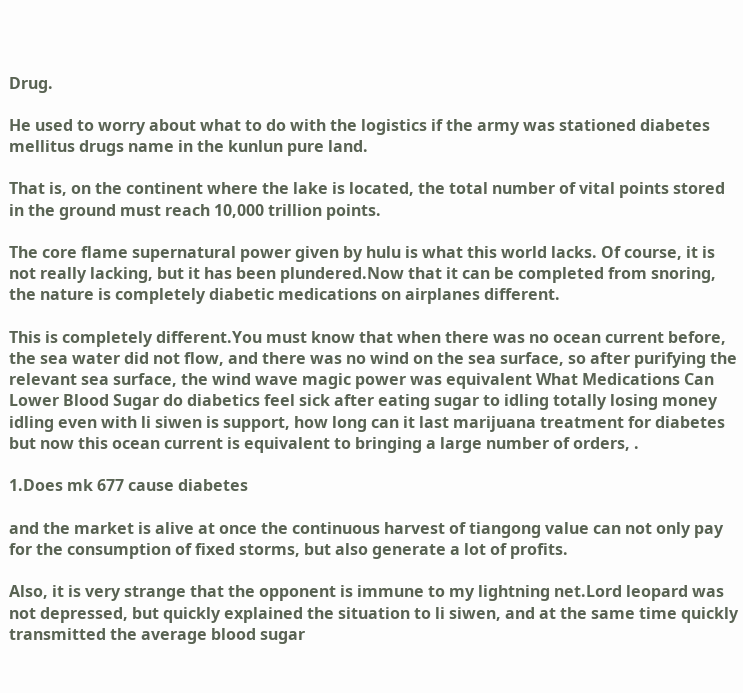Drug.

He used to worry about what to do with the logistics if the army was stationed diabetes mellitus drugs name in the kunlun pure land.

That is, on the continent where the lake is located, the total number of vital points stored in the ground must reach 10,000 trillion points.

The core flame supernatural power given by hulu is what this world lacks. Of course, it is not really lacking, but it has been plundered.Now that it can be completed from snoring, the nature is completely diabetic medications on airplanes different.

This is completely different.You must know that when there was no ocean current before, the sea water did not flow, and there was no wind on the sea surface, so after purifying the relevant sea surface, the wind wave magic power was equivalent What Medications Can Lower Blood Sugar do diabetics feel sick after eating sugar to idling totally losing money idling even with li siwen is support, how long can it last marijuana treatment for diabetes but now this ocean current is equivalent to bringing a large number of orders, .

1.Does mk 677 cause diabetes

and the market is alive at once the continuous harvest of tiangong value can not only pay for the consumption of fixed storms, but also generate a lot of profits.

Also, it is very strange that the opponent is immune to my lightning net.Lord leopard was not depressed, but quickly explained the situation to li siwen, and at the same time quickly transmitted the average blood sugar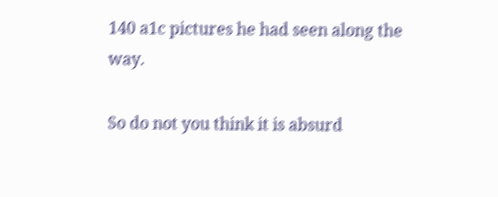140 a1c pictures he had seen along the way.

So do not you think it is absurd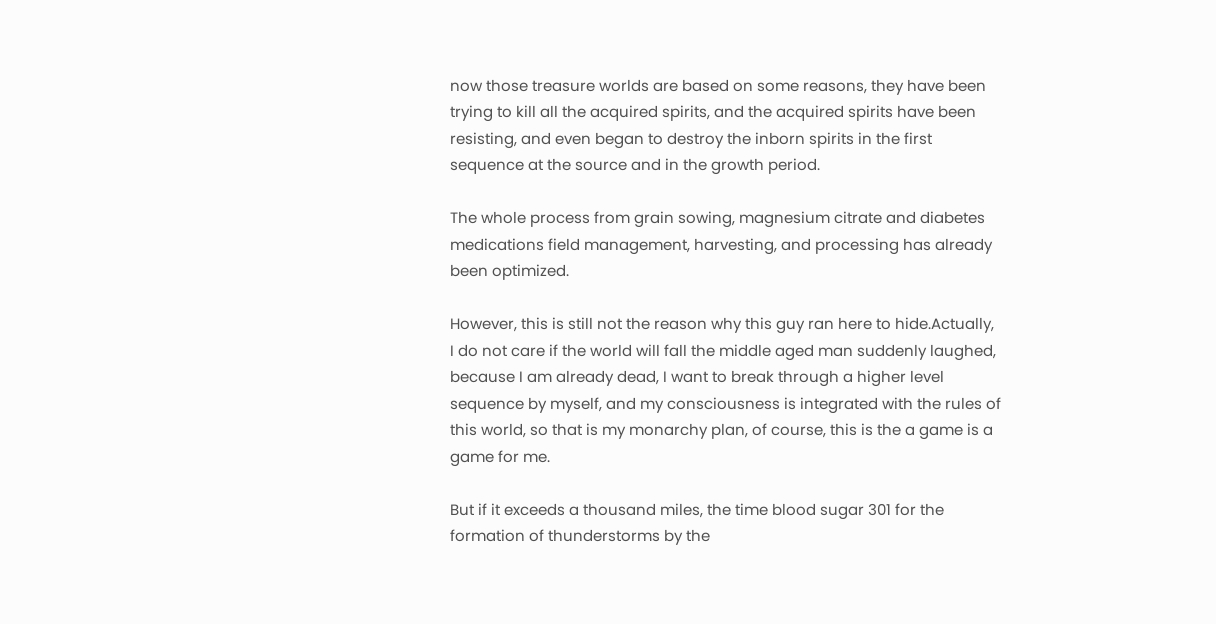now those treasure worlds are based on some reasons, they have been trying to kill all the acquired spirits, and the acquired spirits have been resisting, and even began to destroy the inborn spirits in the first sequence at the source and in the growth period.

The whole process from grain sowing, magnesium citrate and diabetes medications field management, harvesting, and processing has already been optimized.

However, this is still not the reason why this guy ran here to hide.Actually, I do not care if the world will fall the middle aged man suddenly laughed, because I am already dead, I want to break through a higher level sequence by myself, and my consciousness is integrated with the rules of this world, so that is my monarchy plan, of course, this is the a game is a game for me.

But if it exceeds a thousand miles, the time blood sugar 301 for the formation of thunderstorms by the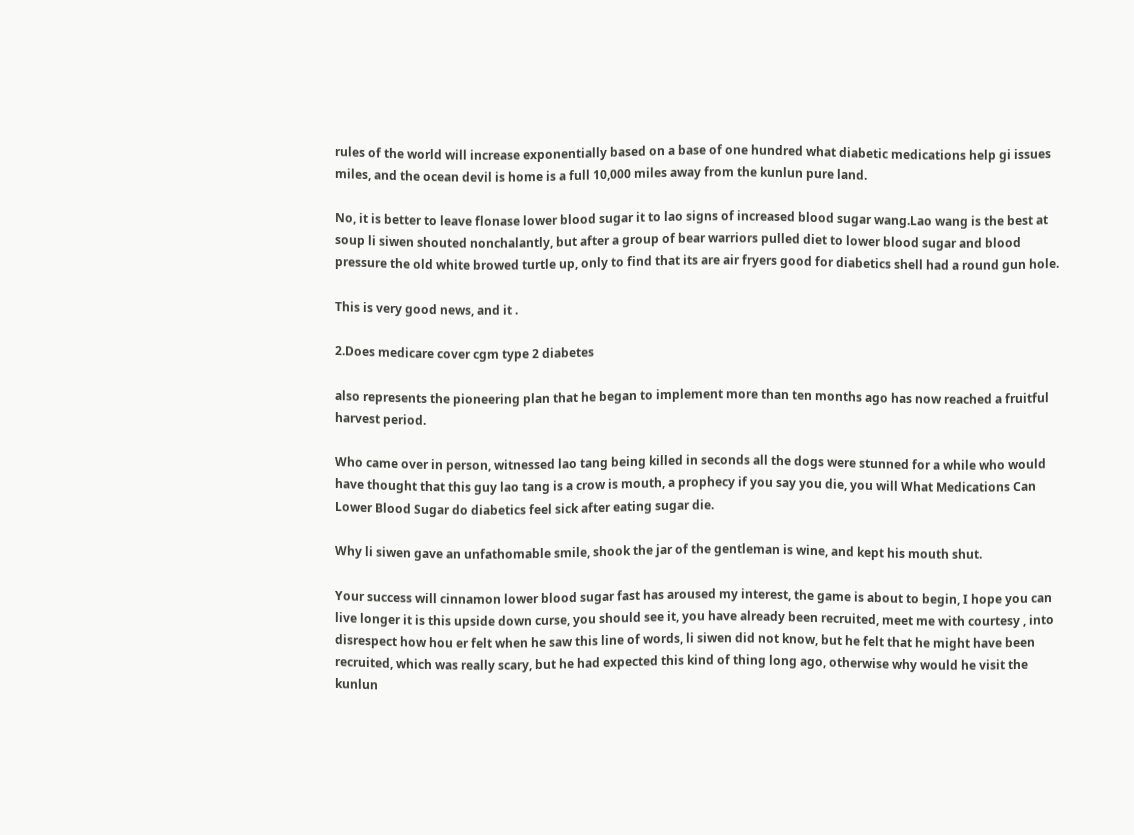rules of the world will increase exponentially based on a base of one hundred what diabetic medications help gi issues miles, and the ocean devil is home is a full 10,000 miles away from the kunlun pure land.

No, it is better to leave flonase lower blood sugar it to lao signs of increased blood sugar wang.Lao wang is the best at soup li siwen shouted nonchalantly, but after a group of bear warriors pulled diet to lower blood sugar and blood pressure the old white browed turtle up, only to find that its are air fryers good for diabetics shell had a round gun hole.

This is very good news, and it .

2.Does medicare cover cgm type 2 diabetes

also represents the pioneering plan that he began to implement more than ten months ago has now reached a fruitful harvest period.

Who came over in person, witnessed lao tang being killed in seconds all the dogs were stunned for a while who would have thought that this guy lao tang is a crow is mouth, a prophecy if you say you die, you will What Medications Can Lower Blood Sugar do diabetics feel sick after eating sugar die.

Why li siwen gave an unfathomable smile, shook the jar of the gentleman is wine, and kept his mouth shut.

Your success will cinnamon lower blood sugar fast has aroused my interest, the game is about to begin, I hope you can live longer it is this upside down curse, you should see it, you have already been recruited, meet me with courtesy , into disrespect how hou er felt when he saw this line of words, li siwen did not know, but he felt that he might have been recruited, which was really scary, but he had expected this kind of thing long ago, otherwise why would he visit the kunlun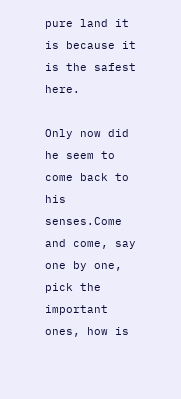pure land it is because it is the safest here.

Only now did he seem to come back to his senses.Come and come, say one by one, pick the important ones, how is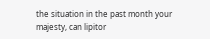the situation in the past month your majesty, can lipitor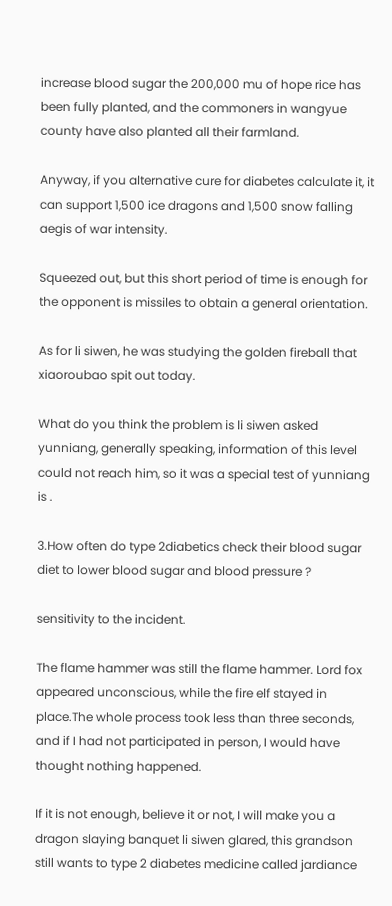increase blood sugar the 200,000 mu of hope rice has been fully planted, and the commoners in wangyue county have also planted all their farmland.

Anyway, if you alternative cure for diabetes calculate it, it can support 1,500 ice dragons and 1,500 snow falling aegis of war intensity.

Squeezed out, but this short period of time is enough for the opponent is missiles to obtain a general orientation.

As for li siwen, he was studying the golden fireball that xiaoroubao spit out today.

What do you think the problem is li siwen asked yunniang, generally speaking, information of this level could not reach him, so it was a special test of yunniang is .

3.How often do type 2diabetics check their blood sugar diet to lower blood sugar and blood pressure ?

sensitivity to the incident.

The flame hammer was still the flame hammer. Lord fox appeared unconscious, while the fire elf stayed in place.The whole process took less than three seconds, and if I had not participated in person, I would have thought nothing happened.

If it is not enough, believe it or not, I will make you a dragon slaying banquet li siwen glared, this grandson still wants to type 2 diabetes medicine called jardiance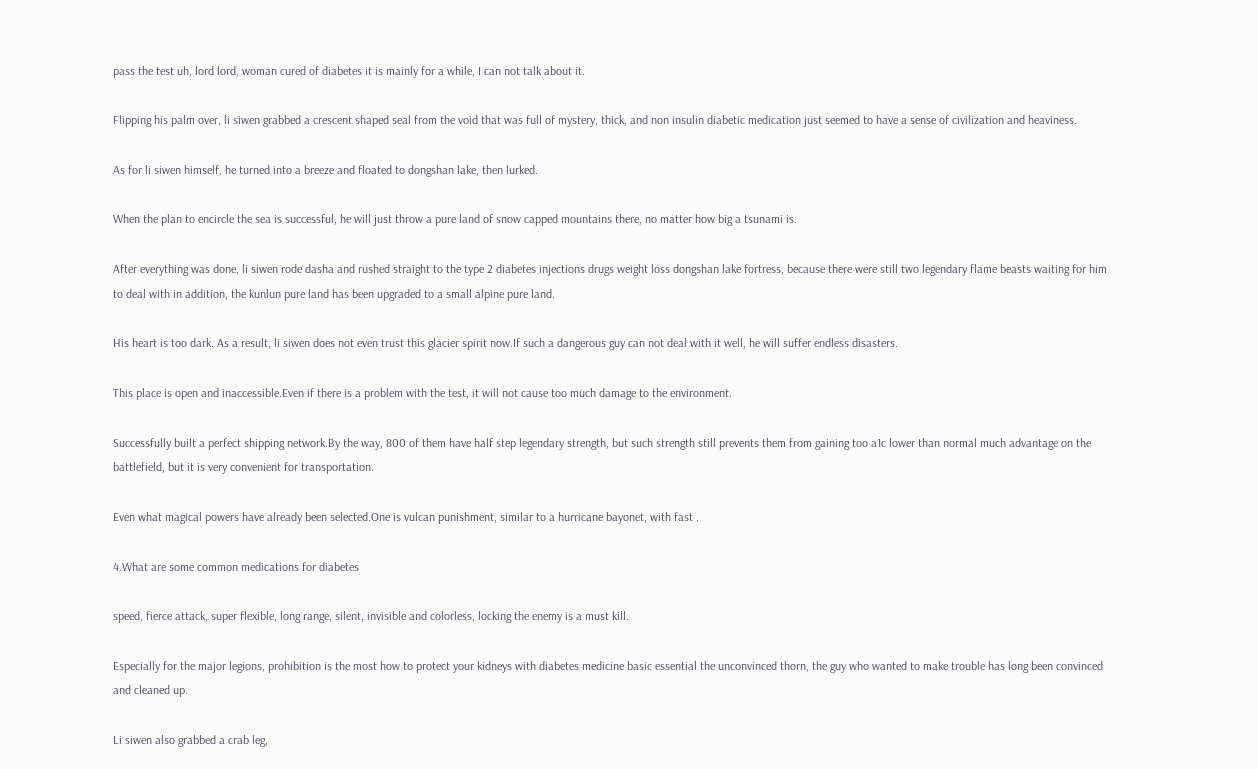pass the test uh, lord lord, woman cured of diabetes it is mainly for a while, I can not talk about it.

Flipping his palm over, li siwen grabbed a crescent shaped seal from the void that was full of mystery, thick, and non insulin diabetic medication just seemed to have a sense of civilization and heaviness.

As for li siwen himself, he turned into a breeze and floated to dongshan lake, then lurked.

When the plan to encircle the sea is successful, he will just throw a pure land of snow capped mountains there, no matter how big a tsunami is.

After everything was done, li siwen rode dasha and rushed straight to the type 2 diabetes injections drugs weight loss dongshan lake fortress, because there were still two legendary flame beasts waiting for him to deal with in addition, the kunlun pure land has been upgraded to a small alpine pure land.

His heart is too dark. As a result, li siwen does not even trust this glacier spirit now.If such a dangerous guy can not deal with it well, he will suffer endless disasters.

This place is open and inaccessible.Even if there is a problem with the test, it will not cause too much damage to the environment.

Successfully built a perfect shipping network.By the way, 800 of them have half step legendary strength, but such strength still prevents them from gaining too a1c lower than normal much advantage on the battlefield, but it is very convenient for transportation.

Even what magical powers have already been selected.One is vulcan punishment, similar to a hurricane bayonet, with fast .

4.What are some common medications for diabetes

speed, fierce attack, super flexible, long range, silent, invisible and colorless, locking the enemy is a must kill.

Especially for the major legions, prohibition is the most how to protect your kidneys with diabetes medicine basic essential the unconvinced thorn, the guy who wanted to make trouble has long been convinced and cleaned up.

Li siwen also grabbed a crab leg,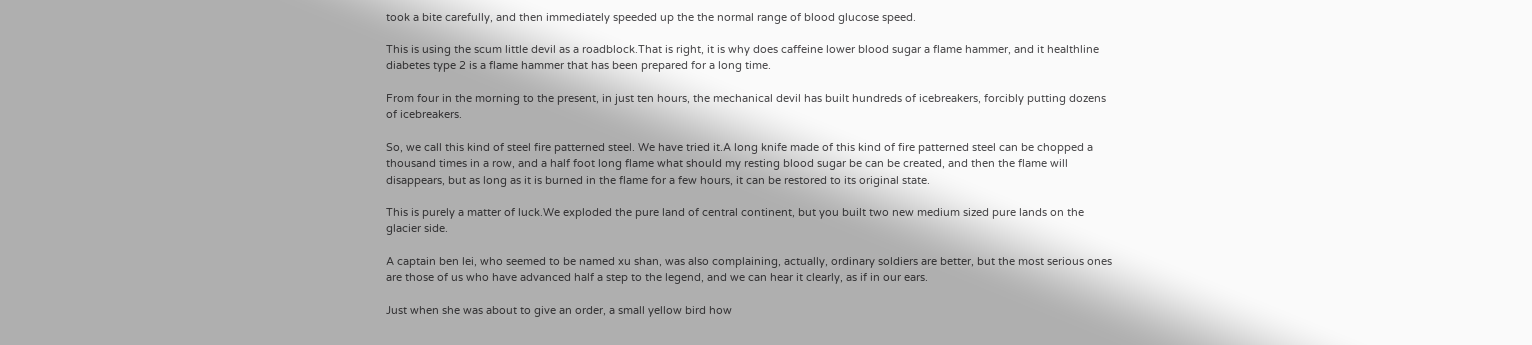took a bite carefully, and then immediately speeded up the the normal range of blood glucose speed.

This is using the scum little devil as a roadblock.That is right, it is why does caffeine lower blood sugar a flame hammer, and it healthline diabetes type 2 is a flame hammer that has been prepared for a long time.

From four in the morning to the present, in just ten hours, the mechanical devil has built hundreds of icebreakers, forcibly putting dozens of icebreakers.

So, we call this kind of steel fire patterned steel. We have tried it.A long knife made of this kind of fire patterned steel can be chopped a thousand times in a row, and a half foot long flame what should my resting blood sugar be can be created, and then the flame will disappears, but as long as it is burned in the flame for a few hours, it can be restored to its original state.

This is purely a matter of luck.We exploded the pure land of central continent, but you built two new medium sized pure lands on the glacier side.

A captain ben lei, who seemed to be named xu shan, was also complaining, actually, ordinary soldiers are better, but the most serious ones are those of us who have advanced half a step to the legend, and we can hear it clearly, as if in our ears.

Just when she was about to give an order, a small yellow bird how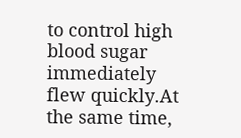to control high blood sugar immediately flew quickly.At the same time,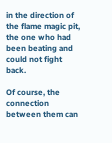in the direction of the flame magic pit, the one who had been beating and could not fight back.

Of course, the connection between them can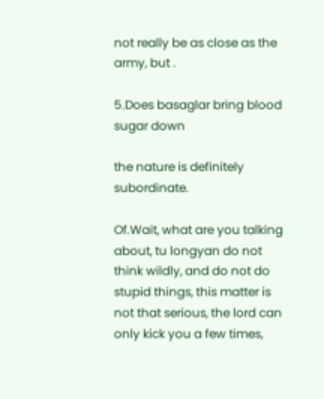not really be as close as the army, but .

5.Does basaglar bring blood sugar down

the nature is definitely subordinate.

Of.Wait, what are you talking about, tu longyan do not think wildly, and do not do stupid things, this matter is not that serious, the lord can only kick you a few times,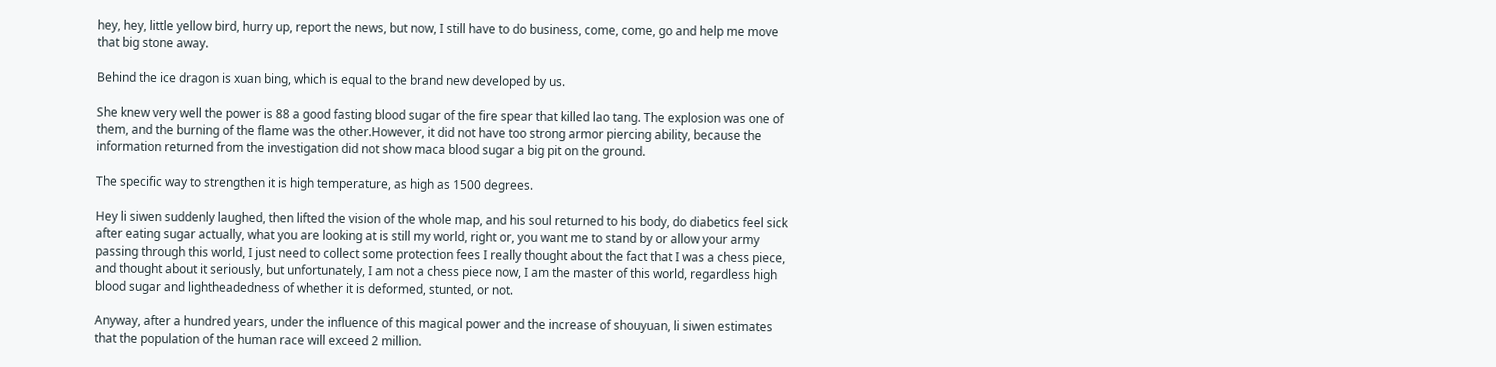hey, hey, little yellow bird, hurry up, report the news, but now, I still have to do business, come, come, go and help me move that big stone away.

Behind the ice dragon is xuan bing, which is equal to the brand new developed by us.

She knew very well the power is 88 a good fasting blood sugar of the fire spear that killed lao tang. The explosion was one of them, and the burning of the flame was the other.However, it did not have too strong armor piercing ability, because the information returned from the investigation did not show maca blood sugar a big pit on the ground.

The specific way to strengthen it is high temperature, as high as 1500 degrees.

Hey li siwen suddenly laughed, then lifted the vision of the whole map, and his soul returned to his body, do diabetics feel sick after eating sugar actually, what you are looking at is still my world, right or, you want me to stand by or allow your army passing through this world, I just need to collect some protection fees I really thought about the fact that I was a chess piece, and thought about it seriously, but unfortunately, I am not a chess piece now, I am the master of this world, regardless high blood sugar and lightheadedness of whether it is deformed, stunted, or not.

Anyway, after a hundred years, under the influence of this magical power and the increase of shouyuan, li siwen estimates that the population of the human race will exceed 2 million.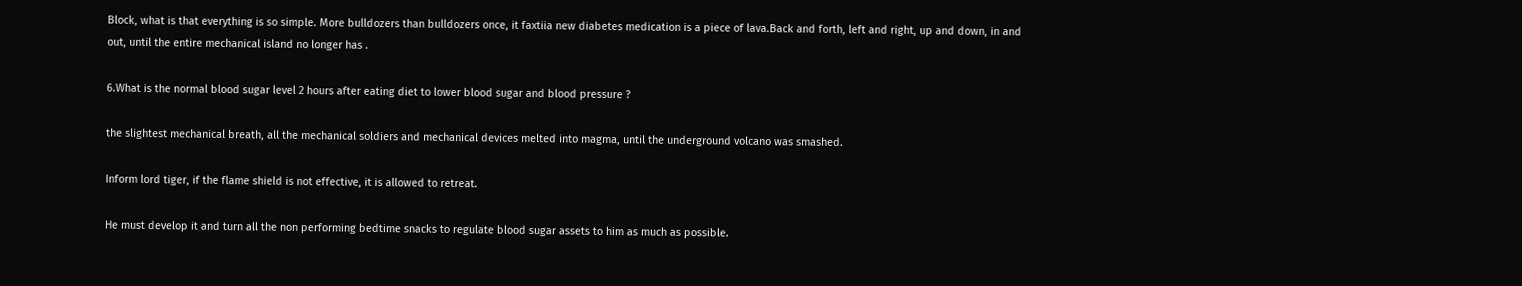Block, what is that everything is so simple. More bulldozers than bulldozers once, it faxtiia new diabetes medication is a piece of lava.Back and forth, left and right, up and down, in and out, until the entire mechanical island no longer has .

6.What is the normal blood sugar level 2 hours after eating diet to lower blood sugar and blood pressure ?

the slightest mechanical breath, all the mechanical soldiers and mechanical devices melted into magma, until the underground volcano was smashed.

Inform lord tiger, if the flame shield is not effective, it is allowed to retreat.

He must develop it and turn all the non performing bedtime snacks to regulate blood sugar assets to him as much as possible.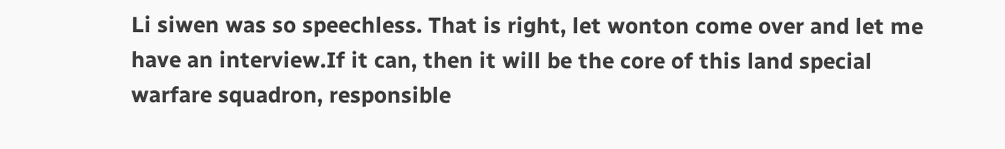Li siwen was so speechless. That is right, let wonton come over and let me have an interview.If it can, then it will be the core of this land special warfare squadron, responsible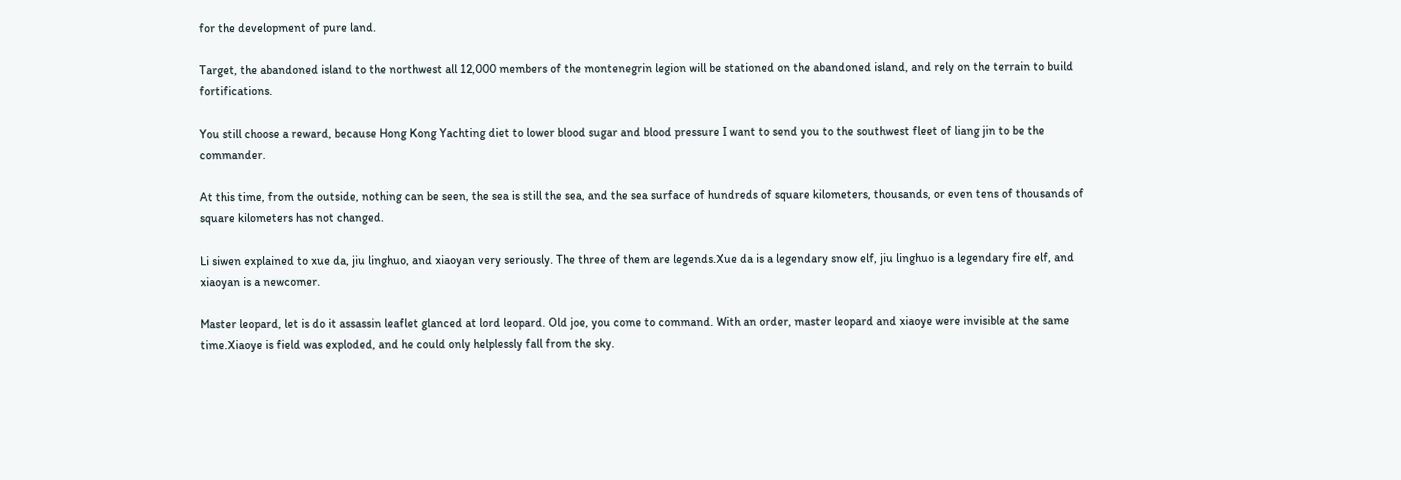for the development of pure land.

Target, the abandoned island to the northwest all 12,000 members of the montenegrin legion will be stationed on the abandoned island, and rely on the terrain to build fortifications.

You still choose a reward, because Hong Kong Yachting diet to lower blood sugar and blood pressure I want to send you to the southwest fleet of liang jin to be the commander.

At this time, from the outside, nothing can be seen, the sea is still the sea, and the sea surface of hundreds of square kilometers, thousands, or even tens of thousands of square kilometers has not changed.

Li siwen explained to xue da, jiu linghuo, and xiaoyan very seriously. The three of them are legends.Xue da is a legendary snow elf, jiu linghuo is a legendary fire elf, and xiaoyan is a newcomer.

Master leopard, let is do it assassin leaflet glanced at lord leopard. Old joe, you come to command. With an order, master leopard and xiaoye were invisible at the same time.Xiaoye is field was exploded, and he could only helplessly fall from the sky.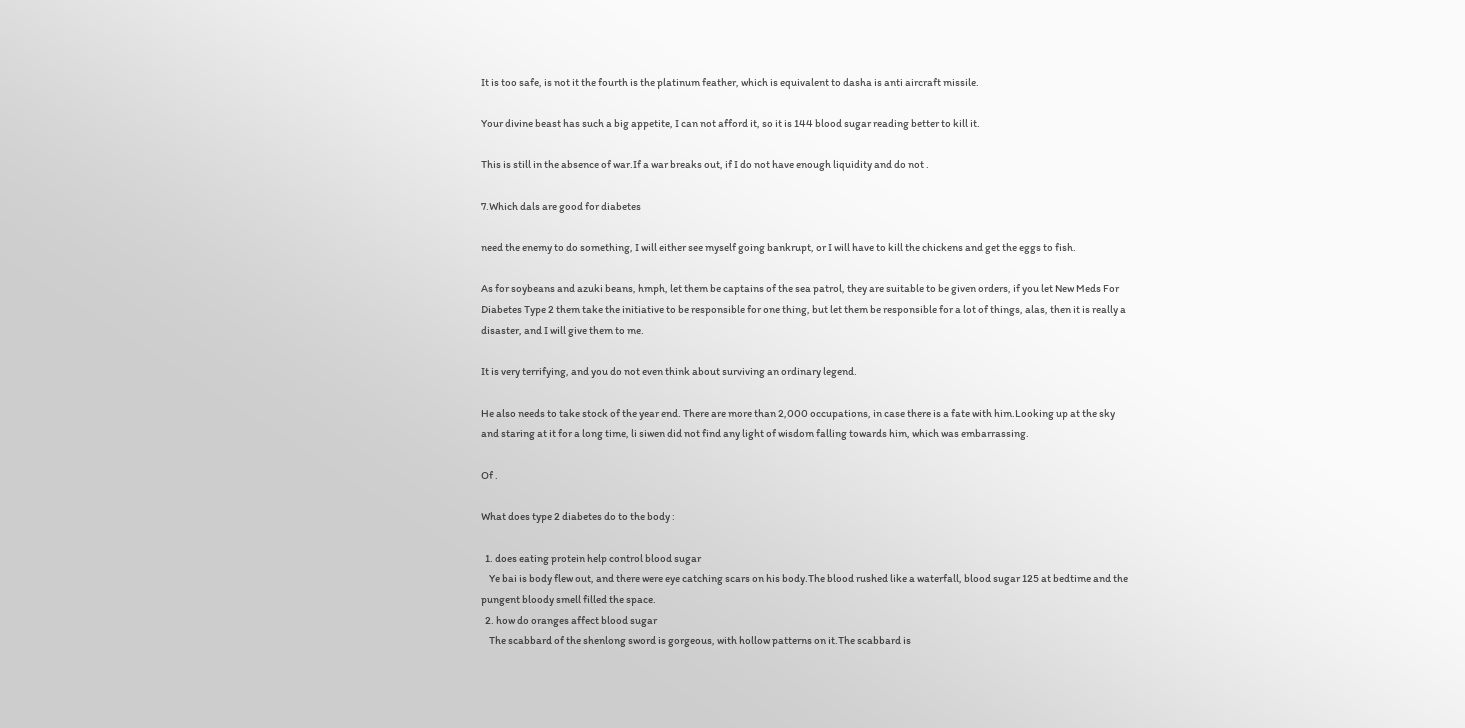It is too safe, is not it the fourth is the platinum feather, which is equivalent to dasha is anti aircraft missile.

Your divine beast has such a big appetite, I can not afford it, so it is 144 blood sugar reading better to kill it.

This is still in the absence of war.If a war breaks out, if I do not have enough liquidity and do not .

7.Which dals are good for diabetes

need the enemy to do something, I will either see myself going bankrupt, or I will have to kill the chickens and get the eggs to fish.

As for soybeans and azuki beans, hmph, let them be captains of the sea patrol, they are suitable to be given orders, if you let New Meds For Diabetes Type 2 them take the initiative to be responsible for one thing, but let them be responsible for a lot of things, alas, then it is really a disaster, and I will give them to me.

It is very terrifying, and you do not even think about surviving an ordinary legend.

He also needs to take stock of the year end. There are more than 2,000 occupations, in case there is a fate with him.Looking up at the sky and staring at it for a long time, li siwen did not find any light of wisdom falling towards him, which was embarrassing.

Of .

What does type 2 diabetes do to the body :

  1. does eating protein help control blood sugar
    Ye bai is body flew out, and there were eye catching scars on his body.The blood rushed like a waterfall, blood sugar 125 at bedtime and the pungent bloody smell filled the space.
  2. how do oranges affect blood sugar
    The scabbard of the shenlong sword is gorgeous, with hollow patterns on it.The scabbard is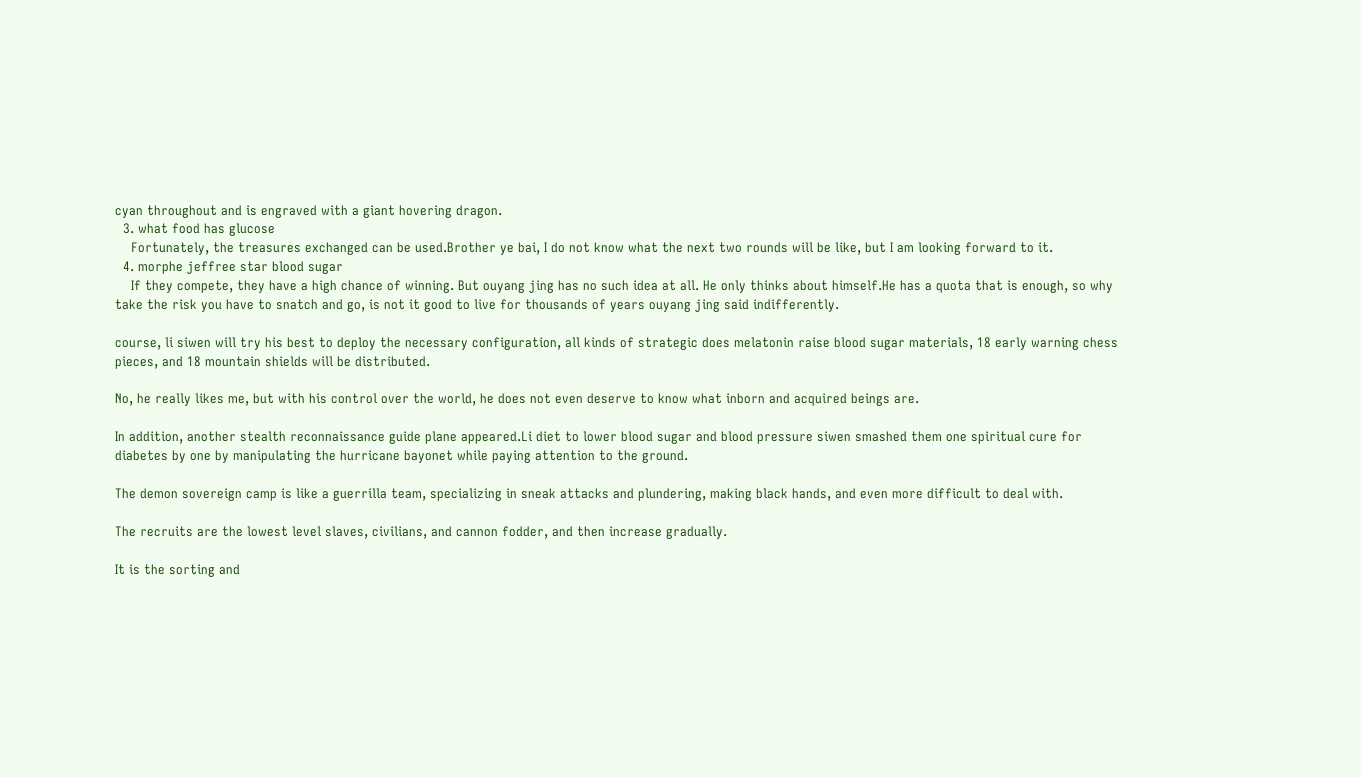cyan throughout and is engraved with a giant hovering dragon.
  3. what food has glucose
    Fortunately, the treasures exchanged can be used.Brother ye bai, I do not know what the next two rounds will be like, but I am looking forward to it.
  4. morphe jeffree star blood sugar
    If they compete, they have a high chance of winning. But ouyang jing has no such idea at all. He only thinks about himself.He has a quota that is enough, so why take the risk you have to snatch and go, is not it good to live for thousands of years ouyang jing said indifferently.

course, li siwen will try his best to deploy the necessary configuration, all kinds of strategic does melatonin raise blood sugar materials, 18 early warning chess pieces, and 18 mountain shields will be distributed.

No, he really likes me, but with his control over the world, he does not even deserve to know what inborn and acquired beings are.

In addition, another stealth reconnaissance guide plane appeared.Li diet to lower blood sugar and blood pressure siwen smashed them one spiritual cure for diabetes by one by manipulating the hurricane bayonet while paying attention to the ground.

The demon sovereign camp is like a guerrilla team, specializing in sneak attacks and plundering, making black hands, and even more difficult to deal with.

The recruits are the lowest level slaves, civilians, and cannon fodder, and then increase gradually.

It is the sorting and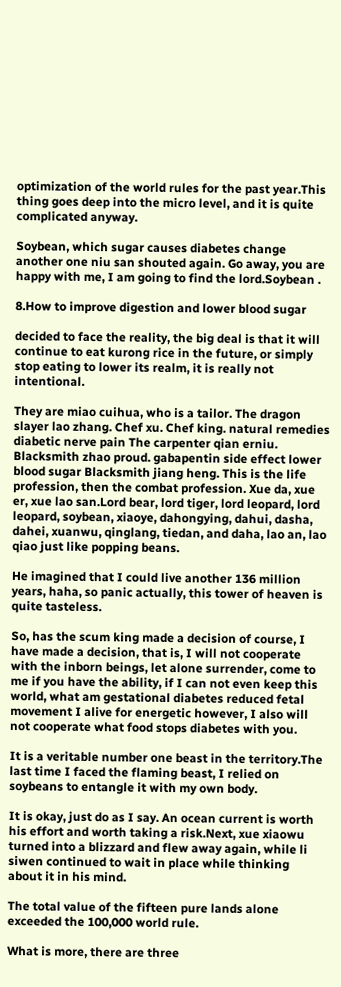optimization of the world rules for the past year.This thing goes deep into the micro level, and it is quite complicated anyway.

Soybean, which sugar causes diabetes change another one niu san shouted again. Go away, you are happy with me, I am going to find the lord.Soybean .

8.How to improve digestion and lower blood sugar

decided to face the reality, the big deal is that it will continue to eat kurong rice in the future, or simply stop eating to lower its realm, it is really not intentional.

They are miao cuihua, who is a tailor. The dragon slayer lao zhang. Chef xu. Chef king. natural remedies diabetic nerve pain The carpenter qian erniu. Blacksmith zhao proud. gabapentin side effect lower blood sugar Blacksmith jiang heng. This is the life profession, then the combat profession. Xue da, xue er, xue lao san.Lord bear, lord tiger, lord leopard, lord leopard, soybean, xiaoye, dahongying, dahui, dasha, dahei, xuanwu, qinglang, tiedan, and daha, lao an, lao qiao just like popping beans.

He imagined that I could live another 136 million years, haha, so panic actually, this tower of heaven is quite tasteless.

So, has the scum king made a decision of course, I have made a decision, that is, I will not cooperate with the inborn beings, let alone surrender, come to me if you have the ability, if I can not even keep this world, what am gestational diabetes reduced fetal movement I alive for energetic however, I also will not cooperate what food stops diabetes with you.

It is a veritable number one beast in the territory.The last time I faced the flaming beast, I relied on soybeans to entangle it with my own body.

It is okay, just do as I say. An ocean current is worth his effort and worth taking a risk.Next, xue xiaowu turned into a blizzard and flew away again, while li siwen continued to wait in place while thinking about it in his mind.

The total value of the fifteen pure lands alone exceeded the 100,000 world rule.

What is more, there are three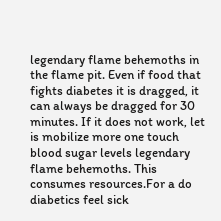legendary flame behemoths in the flame pit. Even if food that fights diabetes it is dragged, it can always be dragged for 30 minutes. If it does not work, let is mobilize more one touch blood sugar levels legendary flame behemoths. This consumes resources.For a do diabetics feel sick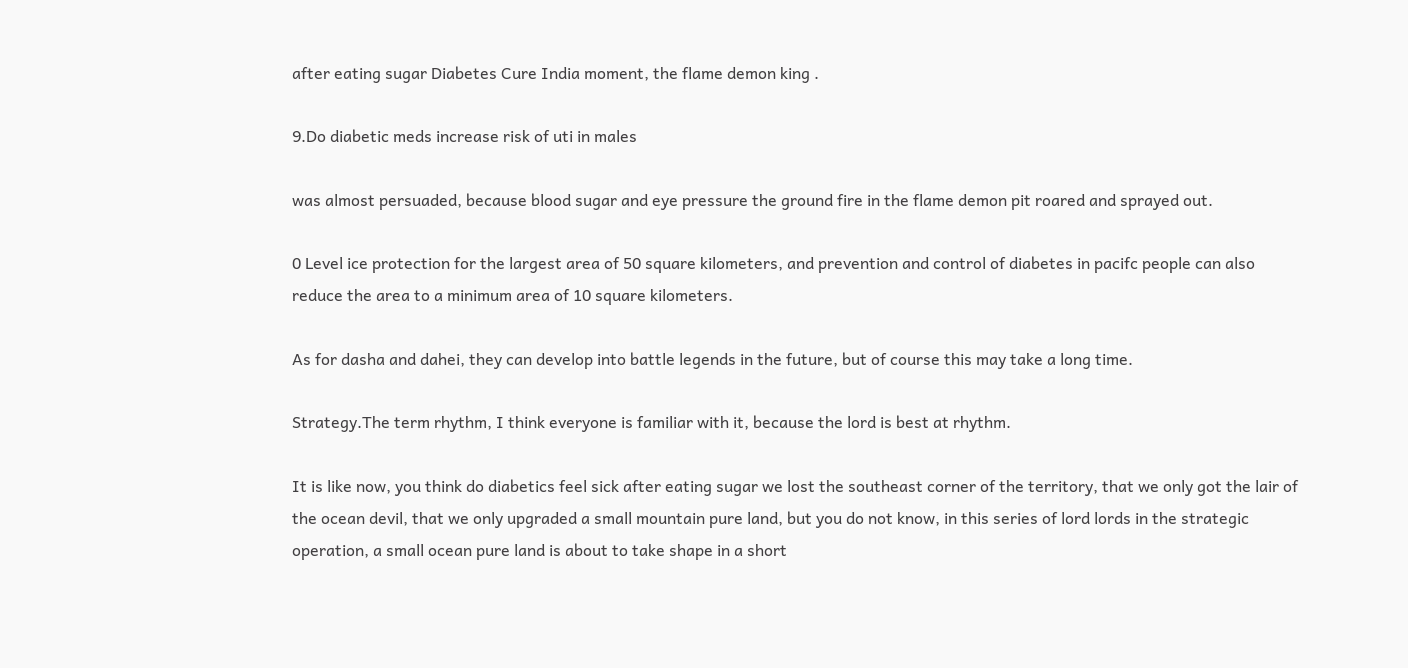after eating sugar Diabetes Cure India moment, the flame demon king .

9.Do diabetic meds increase risk of uti in males

was almost persuaded, because blood sugar and eye pressure the ground fire in the flame demon pit roared and sprayed out.

0 Level ice protection for the largest area of 50 square kilometers, and prevention and control of diabetes in pacifc people can also reduce the area to a minimum area of 10 square kilometers.

As for dasha and dahei, they can develop into battle legends in the future, but of course this may take a long time.

Strategy.The term rhythm, I think everyone is familiar with it, because the lord is best at rhythm.

It is like now, you think do diabetics feel sick after eating sugar we lost the southeast corner of the territory, that we only got the lair of the ocean devil, that we only upgraded a small mountain pure land, but you do not know, in this series of lord lords in the strategic operation, a small ocean pure land is about to take shape in a short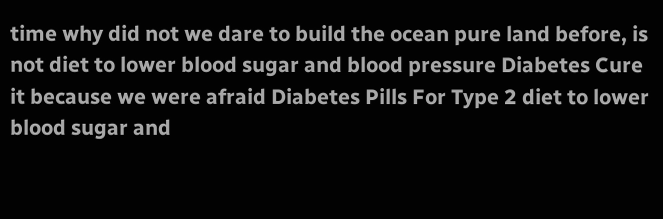time why did not we dare to build the ocean pure land before, is not diet to lower blood sugar and blood pressure Diabetes Cure it because we were afraid Diabetes Pills For Type 2 diet to lower blood sugar and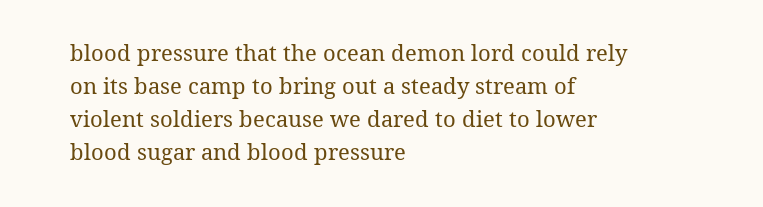blood pressure that the ocean demon lord could rely on its base camp to bring out a steady stream of violent soldiers because we dared to diet to lower blood sugar and blood pressure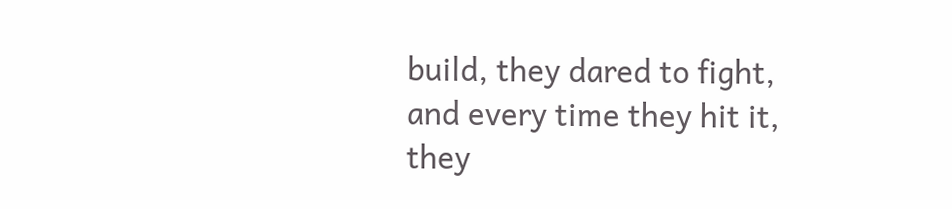build, they dared to fight, and every time they hit it, they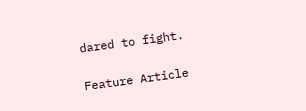dared to fight.

Feature Article